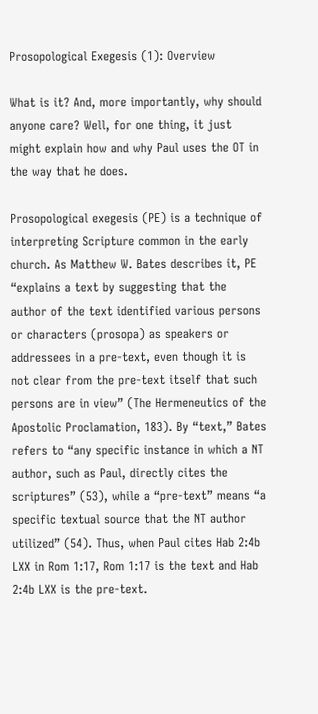Prosopological Exegesis (1): Overview

What is it? And, more importantly, why should anyone care? Well, for one thing, it just might explain how and why Paul uses the OT in the way that he does.

Prosopological exegesis (PE) is a technique of interpreting Scripture common in the early church. As Matthew W. Bates describes it, PE “explains a text by suggesting that the author of the text identified various persons or characters (prosopa) as speakers or addressees in a pre-text, even though it is not clear from the pre-text itself that such persons are in view” (The Hermeneutics of the Apostolic Proclamation, 183). By “text,” Bates refers to “any specific instance in which a NT author, such as Paul, directly cites the scriptures” (53), while a “pre-text” means “a specific textual source that the NT author utilized” (54). Thus, when Paul cites Hab 2:4b LXX in Rom 1:17, Rom 1:17 is the text and Hab 2:4b LXX is the pre-text.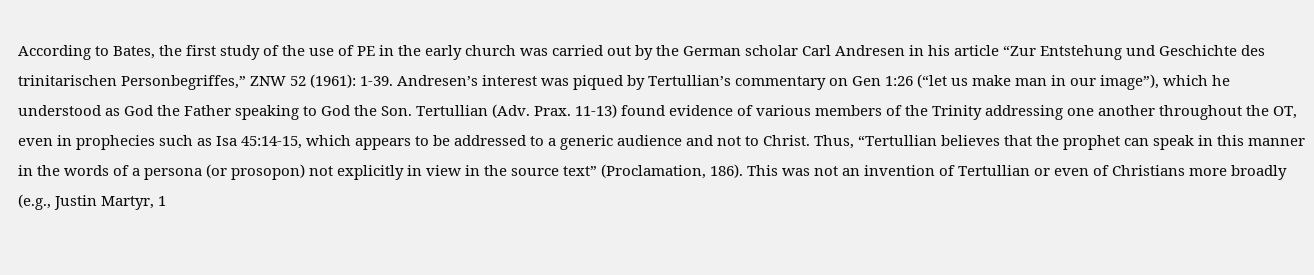According to Bates, the first study of the use of PE in the early church was carried out by the German scholar Carl Andresen in his article “Zur Entstehung und Geschichte des trinitarischen Personbegriffes,” ZNW 52 (1961): 1-39. Andresen’s interest was piqued by Tertullian’s commentary on Gen 1:26 (“let us make man in our image”), which he understood as God the Father speaking to God the Son. Tertullian (Adv. Prax. 11-13) found evidence of various members of the Trinity addressing one another throughout the OT, even in prophecies such as Isa 45:14-15, which appears to be addressed to a generic audience and not to Christ. Thus, “Tertullian believes that the prophet can speak in this manner in the words of a persona (or prosopon) not explicitly in view in the source text” (Proclamation, 186). This was not an invention of Tertullian or even of Christians more broadly (e.g., Justin Martyr, 1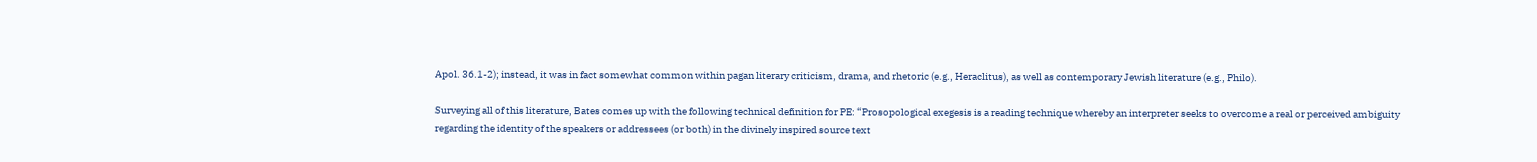Apol. 36.1-2); instead, it was in fact somewhat common within pagan literary criticism, drama, and rhetoric (e.g., Heraclitus), as well as contemporary Jewish literature (e.g., Philo).

Surveying all of this literature, Bates comes up with the following technical definition for PE: “Prosopological exegesis is a reading technique whereby an interpreter seeks to overcome a real or perceived ambiguity regarding the identity of the speakers or addressees (or both) in the divinely inspired source text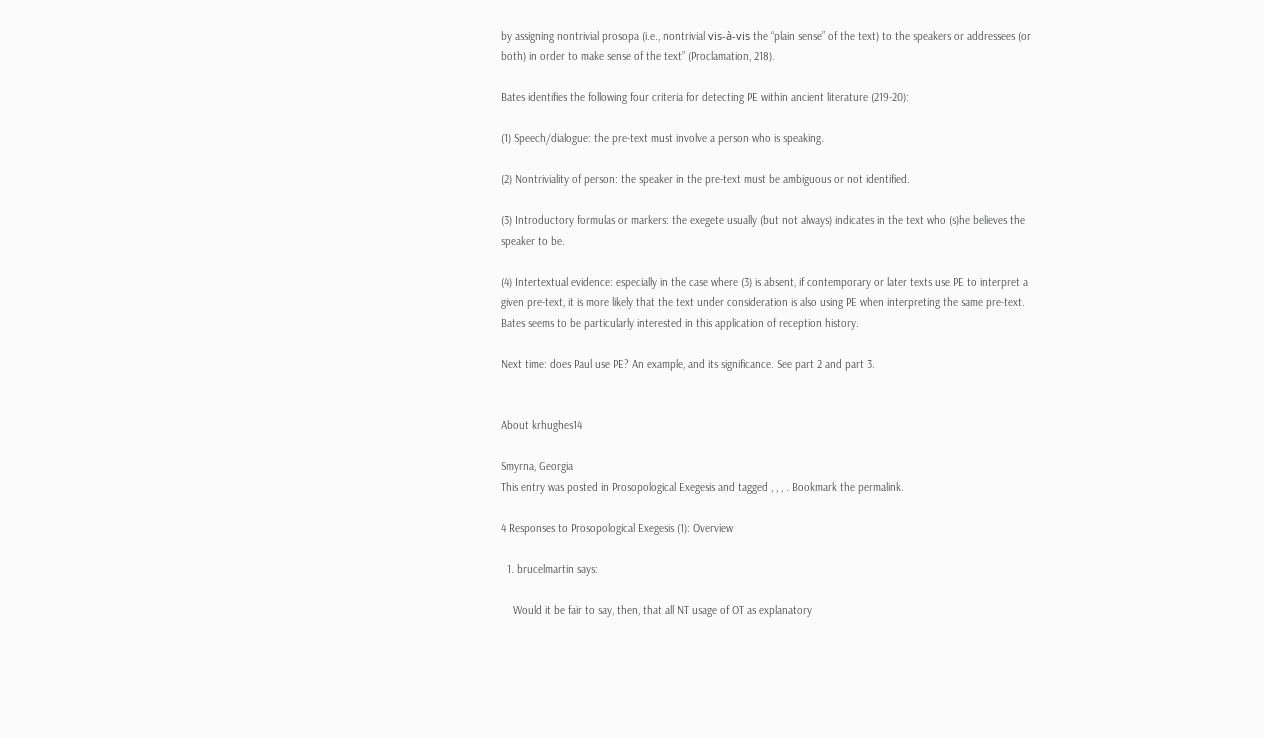by assigning nontrivial prosopa (i.e., nontrivial vis-à-vis the “plain sense” of the text) to the speakers or addressees (or both) in order to make sense of the text” (Proclamation, 218).

Bates identifies the following four criteria for detecting PE within ancient literature (219-20):

(1) Speech/dialogue: the pre-text must involve a person who is speaking.

(2) Nontriviality of person: the speaker in the pre-text must be ambiguous or not identified.

(3) Introductory formulas or markers: the exegete usually (but not always) indicates in the text who (s)he believes the speaker to be.

(4) Intertextual evidence: especially in the case where (3) is absent, if contemporary or later texts use PE to interpret a given pre-text, it is more likely that the text under consideration is also using PE when interpreting the same pre-text. Bates seems to be particularly interested in this application of reception history.

Next time: does Paul use PE? An example, and its significance. See part 2 and part 3.


About krhughes14

Smyrna, Georgia
This entry was posted in Prosopological Exegesis and tagged , , , . Bookmark the permalink.

4 Responses to Prosopological Exegesis (1): Overview

  1. brucelmartin says:

    Would it be fair to say, then, that all NT usage of OT as explanatory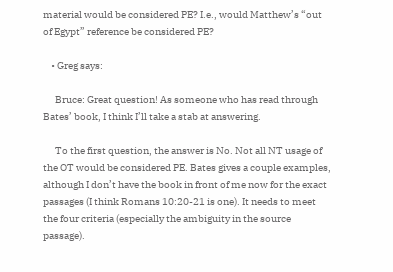material would be considered PE? I.e., would Matthew’s “out of Egypt” reference be considered PE?

    • Greg says:

      Bruce: Great question! As someone who has read through Bates’ book, I think I’ll take a stab at answering.

      To the first question, the answer is No. Not all NT usage of the OT would be considered PE. Bates gives a couple examples, although I don’t have the book in front of me now for the exact passages (I think Romans 10:20-21 is one). It needs to meet the four criteria (especially the ambiguity in the source passage).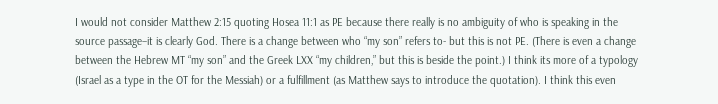I would not consider Matthew 2:15 quoting Hosea 11:1 as PE because there really is no ambiguity of who is speaking in the source passage–it is clearly God. There is a change between who “my son” refers to- but this is not PE. (There is even a change between the Hebrew MT “my son” and the Greek LXX “my children,” but this is beside the point.) I think its more of a typology (Israel as a type in the OT for the Messiah) or a fulfillment (as Matthew says to introduce the quotation). I think this even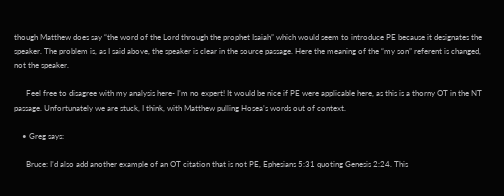though Matthew does say “the word of the Lord through the prophet Isaiah” which would seem to introduce PE because it designates the speaker. The problem is, as I said above, the speaker is clear in the source passage. Here the meaning of the “my son” referent is changed, not the speaker.

      Feel free to disagree with my analysis here- I’m no expert! It would be nice if PE were applicable here, as this is a thorny OT in the NT passage. Unfortunately we are stuck, I think, with Matthew pulling Hosea’s words out of context.

    • Greg says:

      Bruce: I’d also add another example of an OT citation that is not PE, Ephesians 5:31 quoting Genesis 2:24. This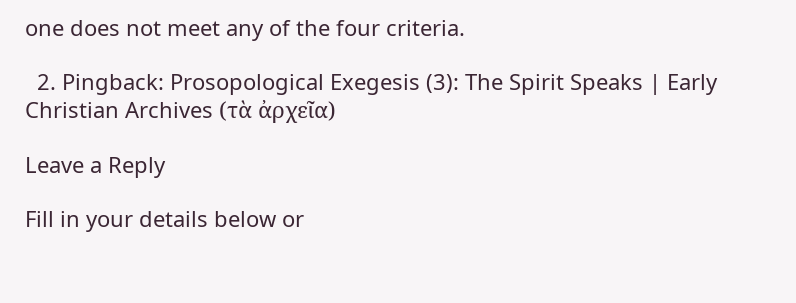one does not meet any of the four criteria.

  2. Pingback: Prosopological Exegesis (3): The Spirit Speaks | Early Christian Archives (τὰ ἀρχεῖα)

Leave a Reply

Fill in your details below or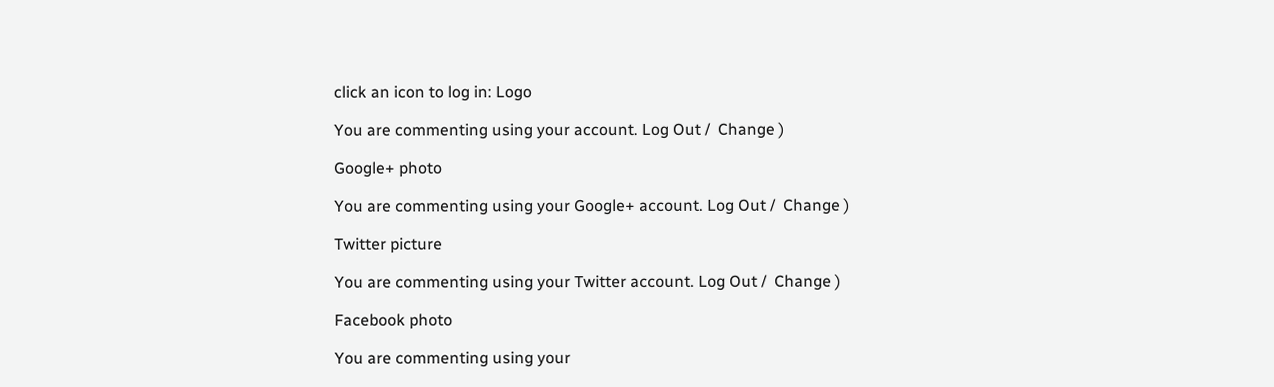click an icon to log in: Logo

You are commenting using your account. Log Out /  Change )

Google+ photo

You are commenting using your Google+ account. Log Out /  Change )

Twitter picture

You are commenting using your Twitter account. Log Out /  Change )

Facebook photo

You are commenting using your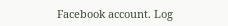Facebook account. Log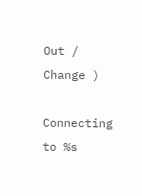Out /  Change )

Connecting to %s